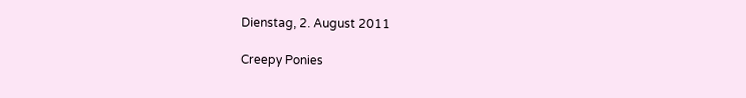Dienstag, 2. August 2011

Creepy Ponies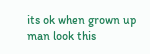its ok when grown up man look this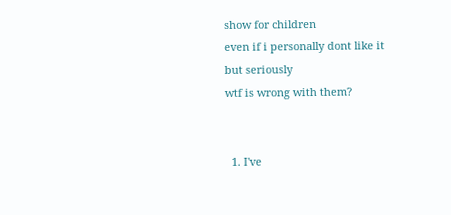show for children
even if i personally dont like it
but seriously
wtf is wrong with them?


  1. I've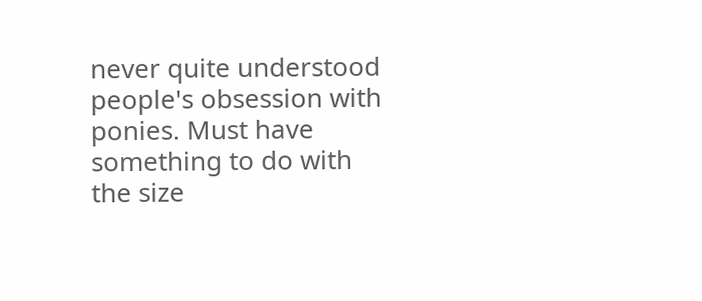never quite understood people's obsession with ponies. Must have something to do with the size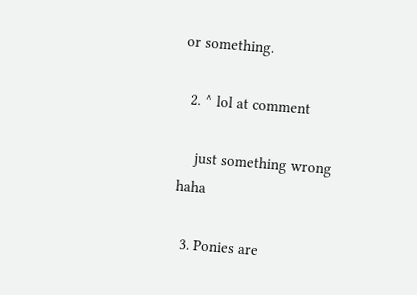or something.

  2. ^ lol at comment

    just something wrong haha

  3. Ponies are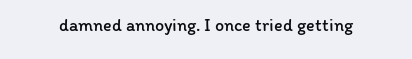damned annoying. I once tried getting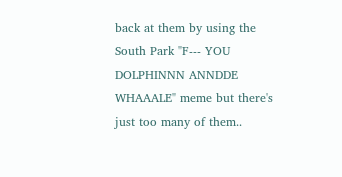back at them by using the South Park "F--- YOU DOLPHINNN ANNDDE WHAAALE" meme but there's just too many of them..